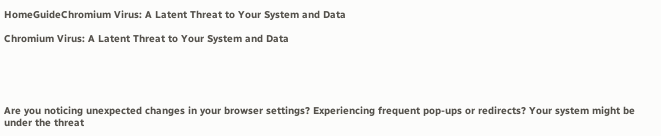HomeGuideChromium Virus: A Latent Threat to Your System and Data

Chromium Virus: A Latent Threat to Your System and Data





Are you noticing unexpected changes in your browser settings? Experiencing frequent pop-ups or redirects? Your system might be under the threat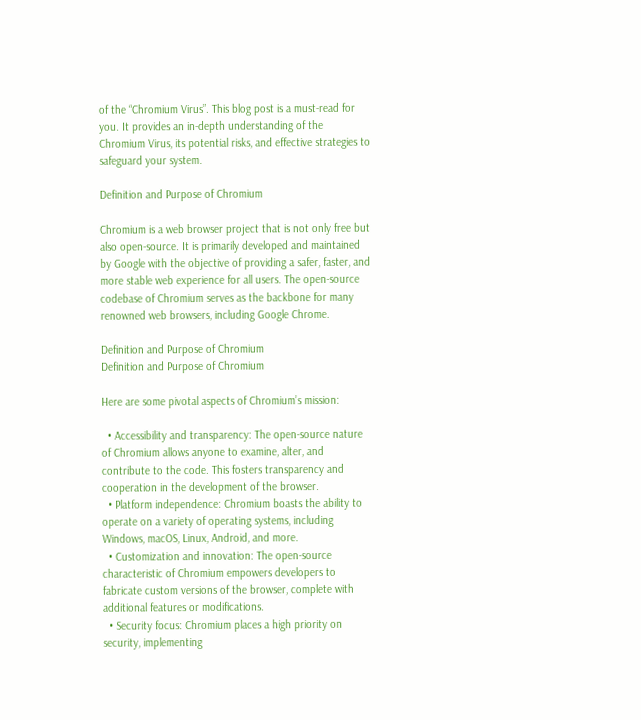of the “Chromium Virus”. This blog post is a must-read for you. It provides an in-depth understanding of the Chromium Virus, its potential risks, and effective strategies to safeguard your system.

Definition and Purpose of Chromium

Chromium is a web browser project that is not only free but also open-source. It is primarily developed and maintained by Google with the objective of providing a safer, faster, and more stable web experience for all users. The open-source codebase of Chromium serves as the backbone for many renowned web browsers, including Google Chrome.

Definition and Purpose of Chromium
Definition and Purpose of Chromium

Here are some pivotal aspects of Chromium’s mission:

  • Accessibility and transparency: The open-source nature of Chromium allows anyone to examine, alter, and contribute to the code. This fosters transparency and cooperation in the development of the browser.
  • Platform independence: Chromium boasts the ability to operate on a variety of operating systems, including Windows, macOS, Linux, Android, and more.
  • Customization and innovation: The open-source characteristic of Chromium empowers developers to fabricate custom versions of the browser, complete with additional features or modifications.
  • Security focus: Chromium places a high priority on security, implementing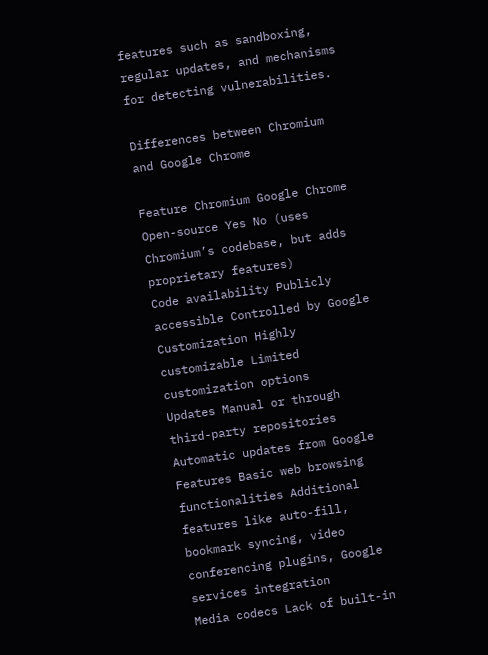features such as sandboxing, regular updates, and mechanisms for detecting vulnerabilities.

Differences between Chromium and Google Chrome

Feature Chromium Google Chrome
Open-source Yes No (uses Chromium’s codebase, but adds proprietary features)
Code availability Publicly accessible Controlled by Google
Customization Highly customizable Limited customization options
Updates Manual or through third-party repositories Automatic updates from Google
Features Basic web browsing functionalities Additional features like auto-fill, bookmark syncing, video conferencing plugins, Google services integration
Media codecs Lack of built-in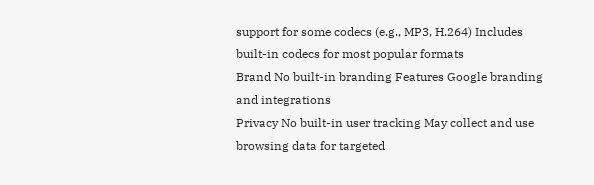support for some codecs (e.g., MP3, H.264) Includes built-in codecs for most popular formats
Brand No built-in branding Features Google branding and integrations
Privacy No built-in user tracking May collect and use browsing data for targeted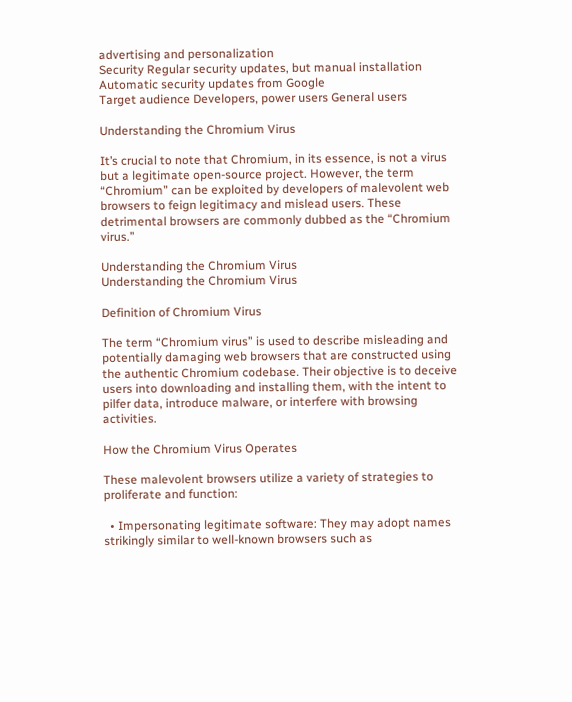advertising and personalization
Security Regular security updates, but manual installation Automatic security updates from Google
Target audience Developers, power users General users

Understanding the Chromium Virus

It’s crucial to note that Chromium, in its essence, is not a virus but a legitimate open-source project. However, the term “Chromium” can be exploited by developers of malevolent web browsers to feign legitimacy and mislead users. These detrimental browsers are commonly dubbed as the “Chromium virus.”

Understanding the Chromium Virus
Understanding the Chromium Virus

Definition of Chromium Virus

The term “Chromium virus” is used to describe misleading and potentially damaging web browsers that are constructed using the authentic Chromium codebase. Their objective is to deceive users into downloading and installing them, with the intent to pilfer data, introduce malware, or interfere with browsing activities.

How the Chromium Virus Operates

These malevolent browsers utilize a variety of strategies to proliferate and function:

  • Impersonating legitimate software: They may adopt names strikingly similar to well-known browsers such as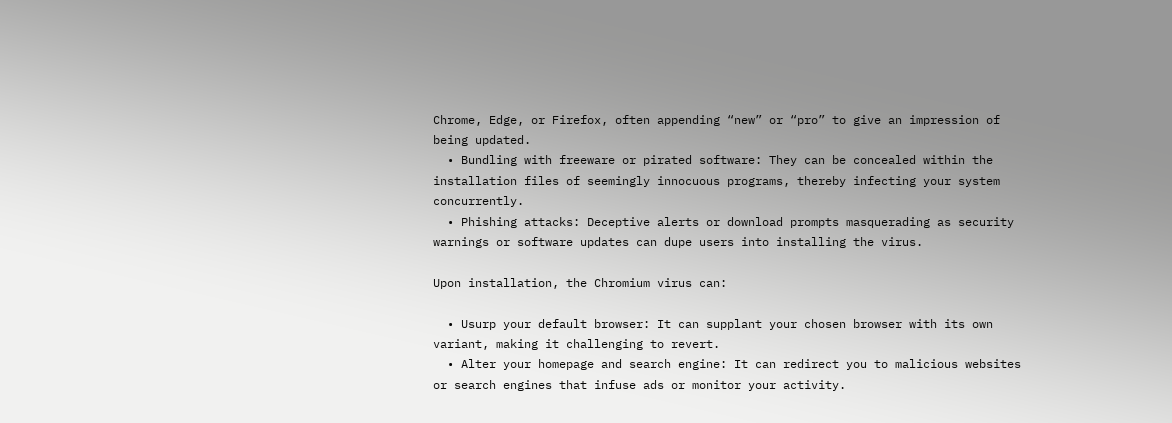Chrome, Edge, or Firefox, often appending “new” or “pro” to give an impression of being updated.
  • Bundling with freeware or pirated software: They can be concealed within the installation files of seemingly innocuous programs, thereby infecting your system concurrently.
  • Phishing attacks: Deceptive alerts or download prompts masquerading as security warnings or software updates can dupe users into installing the virus.

Upon installation, the Chromium virus can:

  • Usurp your default browser: It can supplant your chosen browser with its own variant, making it challenging to revert.
  • Alter your homepage and search engine: It can redirect you to malicious websites or search engines that infuse ads or monitor your activity.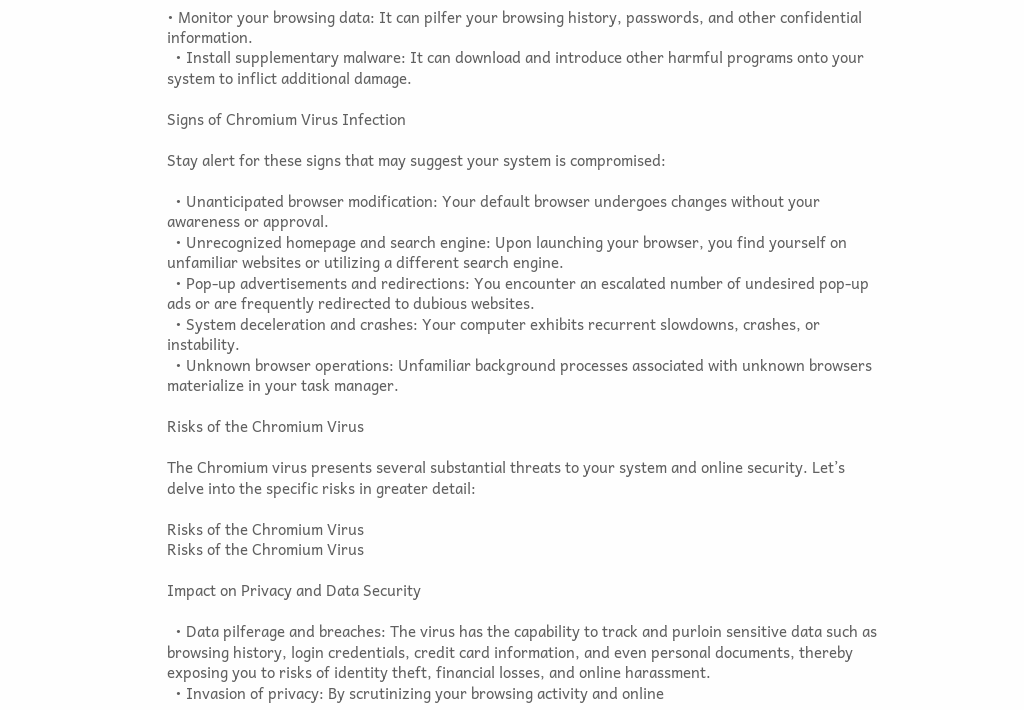• Monitor your browsing data: It can pilfer your browsing history, passwords, and other confidential information.
  • Install supplementary malware: It can download and introduce other harmful programs onto your system to inflict additional damage.

Signs of Chromium Virus Infection

Stay alert for these signs that may suggest your system is compromised:

  • Unanticipated browser modification: Your default browser undergoes changes without your awareness or approval.
  • Unrecognized homepage and search engine: Upon launching your browser, you find yourself on unfamiliar websites or utilizing a different search engine.
  • Pop-up advertisements and redirections: You encounter an escalated number of undesired pop-up ads or are frequently redirected to dubious websites.
  • System deceleration and crashes: Your computer exhibits recurrent slowdowns, crashes, or instability.
  • Unknown browser operations: Unfamiliar background processes associated with unknown browsers materialize in your task manager.

Risks of the Chromium Virus

The Chromium virus presents several substantial threats to your system and online security. Let’s delve into the specific risks in greater detail:

Risks of the Chromium Virus
Risks of the Chromium Virus

Impact on Privacy and Data Security

  • Data pilferage and breaches: The virus has the capability to track and purloin sensitive data such as browsing history, login credentials, credit card information, and even personal documents, thereby exposing you to risks of identity theft, financial losses, and online harassment.
  • Invasion of privacy: By scrutinizing your browsing activity and online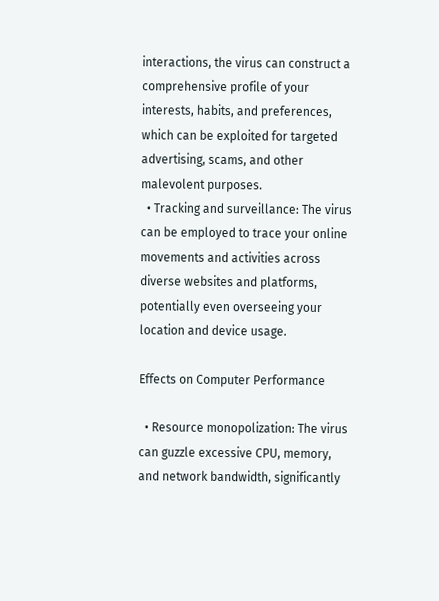interactions, the virus can construct a comprehensive profile of your interests, habits, and preferences, which can be exploited for targeted advertising, scams, and other malevolent purposes.
  • Tracking and surveillance: The virus can be employed to trace your online movements and activities across diverse websites and platforms, potentially even overseeing your location and device usage.

Effects on Computer Performance

  • Resource monopolization: The virus can guzzle excessive CPU, memory, and network bandwidth, significantly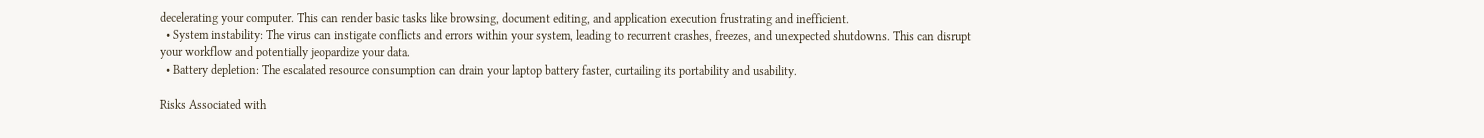decelerating your computer. This can render basic tasks like browsing, document editing, and application execution frustrating and inefficient.
  • System instability: The virus can instigate conflicts and errors within your system, leading to recurrent crashes, freezes, and unexpected shutdowns. This can disrupt your workflow and potentially jeopardize your data.
  • Battery depletion: The escalated resource consumption can drain your laptop battery faster, curtailing its portability and usability.

Risks Associated with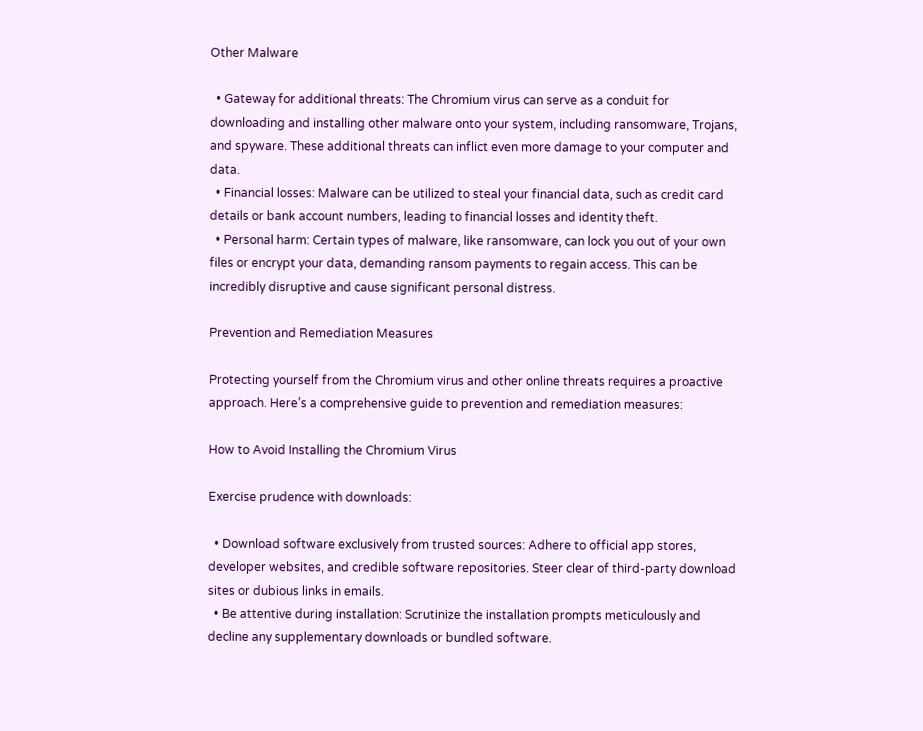Other Malware

  • Gateway for additional threats: The Chromium virus can serve as a conduit for downloading and installing other malware onto your system, including ransomware, Trojans, and spyware. These additional threats can inflict even more damage to your computer and data.
  • Financial losses: Malware can be utilized to steal your financial data, such as credit card details or bank account numbers, leading to financial losses and identity theft.
  • Personal harm: Certain types of malware, like ransomware, can lock you out of your own files or encrypt your data, demanding ransom payments to regain access. This can be incredibly disruptive and cause significant personal distress.

Prevention and Remediation Measures

Protecting yourself from the Chromium virus and other online threats requires a proactive approach. Here’s a comprehensive guide to prevention and remediation measures:

How to Avoid Installing the Chromium Virus

Exercise prudence with downloads:

  • Download software exclusively from trusted sources: Adhere to official app stores, developer websites, and credible software repositories. Steer clear of third-party download sites or dubious links in emails.
  • Be attentive during installation: Scrutinize the installation prompts meticulously and decline any supplementary downloads or bundled software.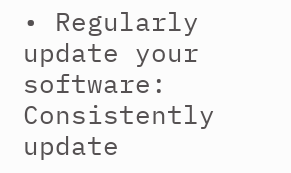• Regularly update your software: Consistently update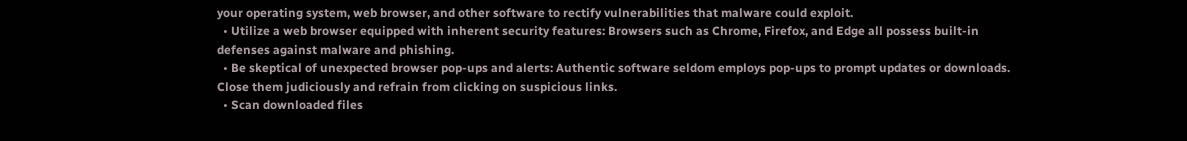your operating system, web browser, and other software to rectify vulnerabilities that malware could exploit.
  • Utilize a web browser equipped with inherent security features: Browsers such as Chrome, Firefox, and Edge all possess built-in defenses against malware and phishing.
  • Be skeptical of unexpected browser pop-ups and alerts: Authentic software seldom employs pop-ups to prompt updates or downloads. Close them judiciously and refrain from clicking on suspicious links.
  • Scan downloaded files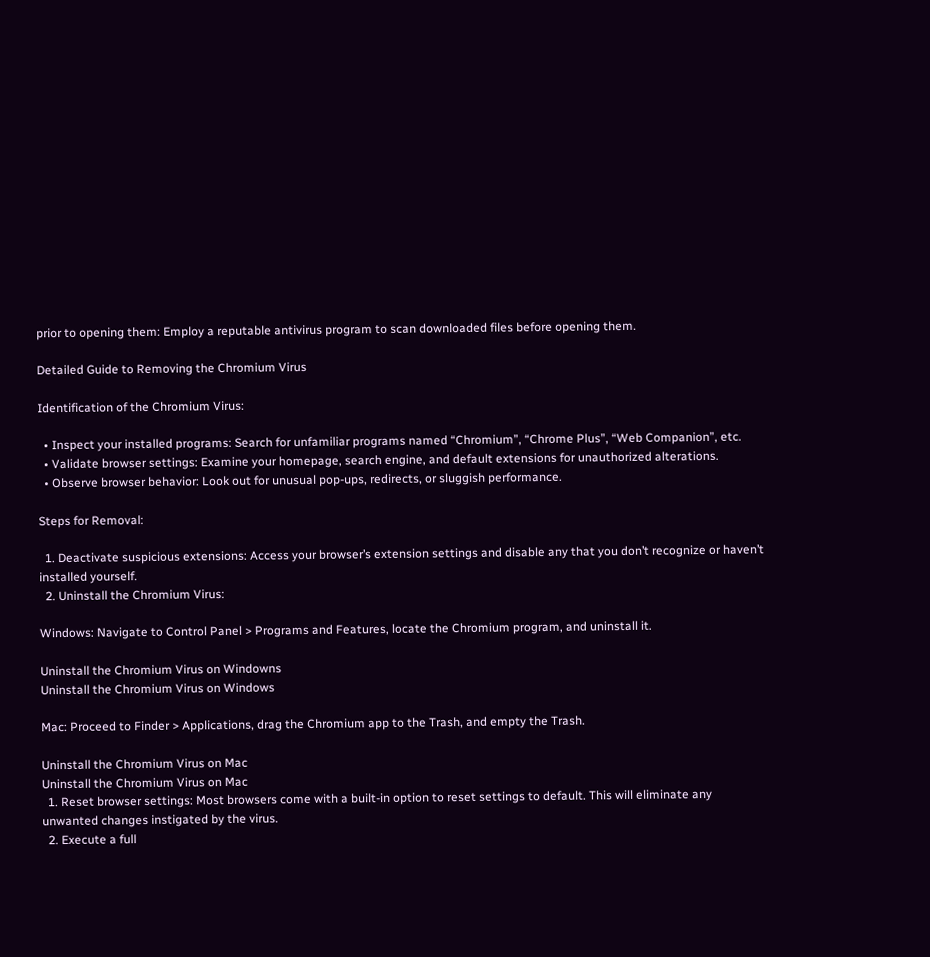prior to opening them: Employ a reputable antivirus program to scan downloaded files before opening them.

Detailed Guide to Removing the Chromium Virus

Identification of the Chromium Virus:

  • Inspect your installed programs: Search for unfamiliar programs named “Chromium”, “Chrome Plus”, “Web Companion”, etc.
  • Validate browser settings: Examine your homepage, search engine, and default extensions for unauthorized alterations.
  • Observe browser behavior: Look out for unusual pop-ups, redirects, or sluggish performance.

Steps for Removal:

  1. Deactivate suspicious extensions: Access your browser’s extension settings and disable any that you don’t recognize or haven’t installed yourself.
  2. Uninstall the Chromium Virus:

Windows: Navigate to Control Panel > Programs and Features, locate the Chromium program, and uninstall it.

Uninstall the Chromium Virus on Windowns
Uninstall the Chromium Virus on Windows

Mac: Proceed to Finder > Applications, drag the Chromium app to the Trash, and empty the Trash.

Uninstall the Chromium Virus on Mac
Uninstall the Chromium Virus on Mac
  1. Reset browser settings: Most browsers come with a built-in option to reset settings to default. This will eliminate any unwanted changes instigated by the virus.
  2. Execute a full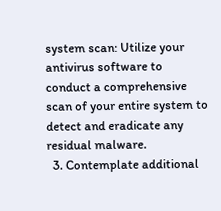system scan: Utilize your antivirus software to conduct a comprehensive scan of your entire system to detect and eradicate any residual malware.
  3. Contemplate additional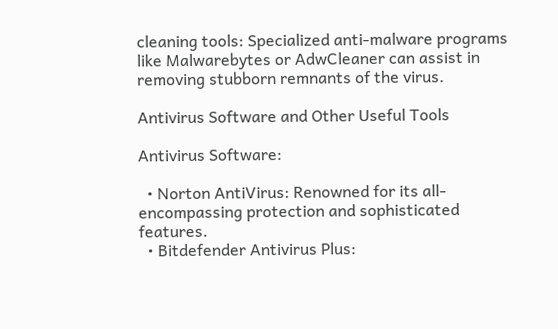cleaning tools: Specialized anti-malware programs like Malwarebytes or AdwCleaner can assist in removing stubborn remnants of the virus.

Antivirus Software and Other Useful Tools

Antivirus Software:

  • Norton AntiVirus: Renowned for its all-encompassing protection and sophisticated features.
  • Bitdefender Antivirus Plus: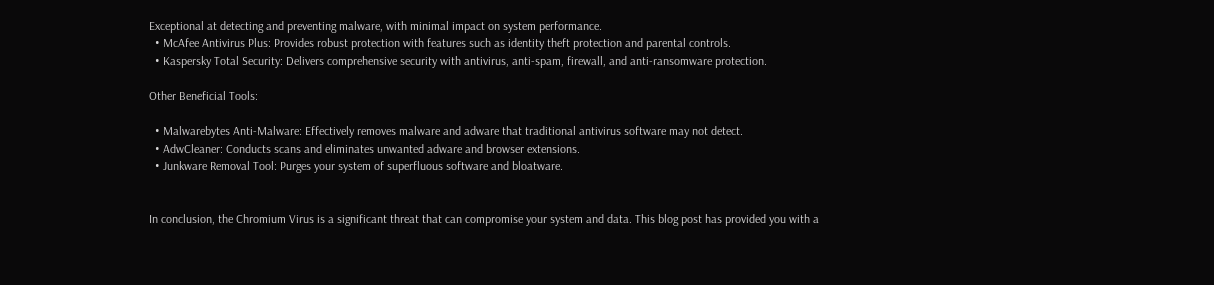Exceptional at detecting and preventing malware, with minimal impact on system performance.
  • McAfee Antivirus Plus: Provides robust protection with features such as identity theft protection and parental controls.
  • Kaspersky Total Security: Delivers comprehensive security with antivirus, anti-spam, firewall, and anti-ransomware protection.

Other Beneficial Tools:

  • Malwarebytes Anti-Malware: Effectively removes malware and adware that traditional antivirus software may not detect.
  • AdwCleaner: Conducts scans and eliminates unwanted adware and browser extensions.
  • Junkware Removal Tool: Purges your system of superfluous software and bloatware.


In conclusion, the Chromium Virus is a significant threat that can compromise your system and data. This blog post has provided you with a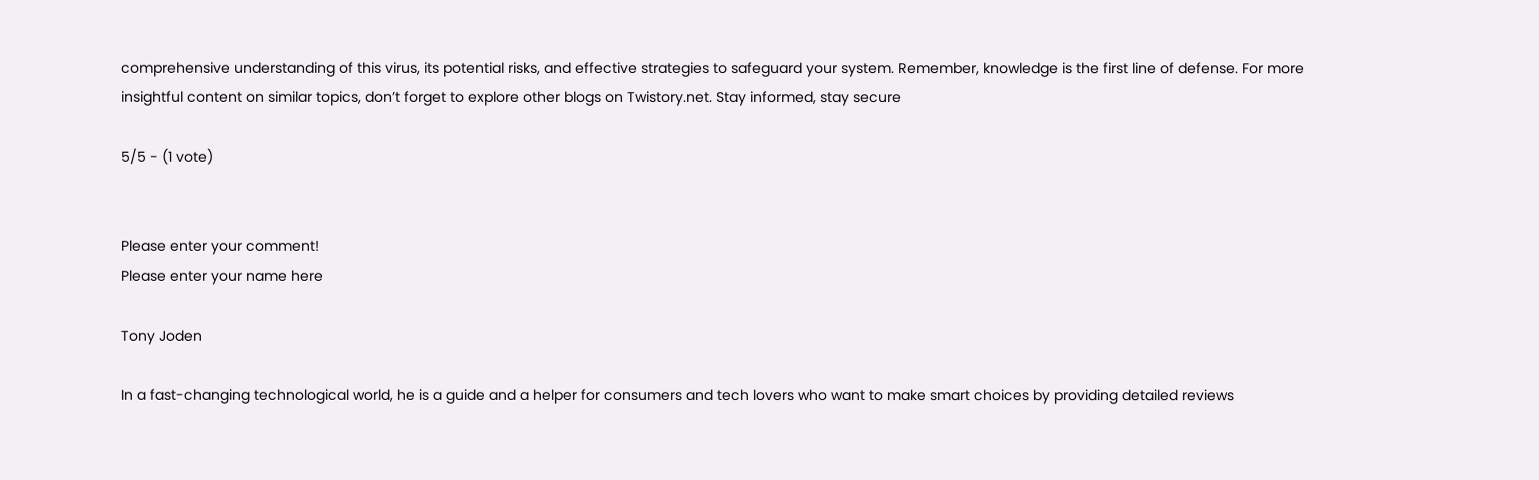comprehensive understanding of this virus, its potential risks, and effective strategies to safeguard your system. Remember, knowledge is the first line of defense. For more insightful content on similar topics, don’t forget to explore other blogs on Twistory.net. Stay informed, stay secure

5/5 - (1 vote)


Please enter your comment!
Please enter your name here

Tony Joden

In a fast-changing technological world, he is a guide and a helper for consumers and tech lovers who want to make smart choices by providing detailed reviews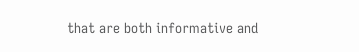that are both informative and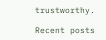trustworthy.

Recent posts